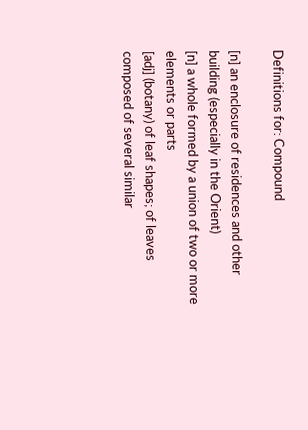Definitions for: Compound

[n] an enclosure of residences and other building (especially in the Orient)
[n] a whole formed by a union of two or more elements or parts
[adj] (botany) of leaf shapes; of leaves composed of several similar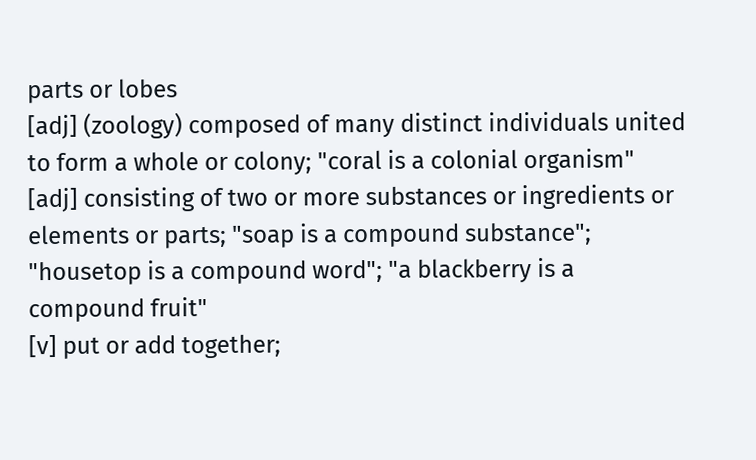parts or lobes
[adj] (zoology) composed of many distinct individuals united to form a whole or colony; "coral is a colonial organism"
[adj] consisting of two or more substances or ingredients or elements or parts; "soap is a compound substance"; "housetop is a compound word"; "a blackberry is a compound fruit"
[v] put or add together;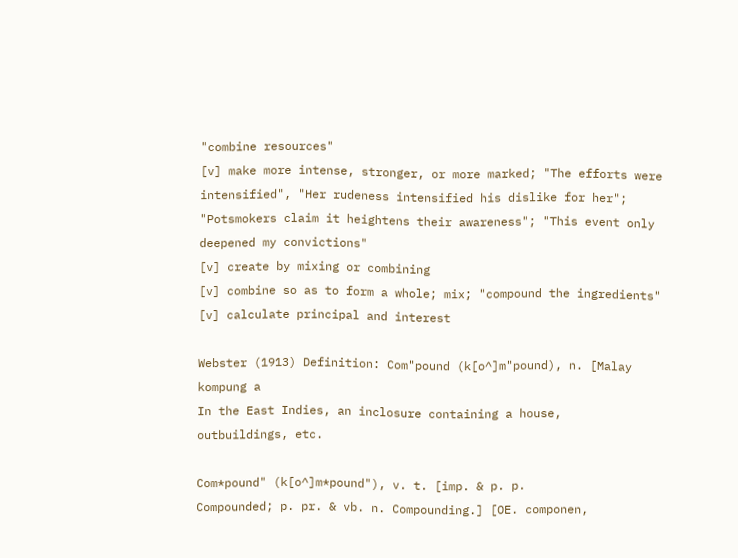"combine resources"
[v] make more intense, stronger, or more marked; "The efforts were intensified", "Her rudeness intensified his dislike for her"; "Potsmokers claim it heightens their awareness"; "This event only deepened my convictions"
[v] create by mixing or combining
[v] combine so as to form a whole; mix; "compound the ingredients"
[v] calculate principal and interest

Webster (1913) Definition: Com"pound (k[o^]m"pound), n. [Malay kompung a
In the East Indies, an inclosure containing a house,
outbuildings, etc.

Com*pound" (k[o^]m*pound"), v. t. [imp. & p. p.
Compounded; p. pr. & vb. n. Compounding.] [OE. componen,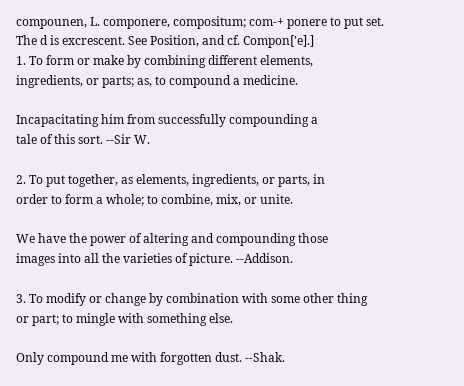compounen, L. componere, compositum; com-+ ponere to put set.
The d is excrescent. See Position, and cf. Compon['e].]
1. To form or make by combining different elements,
ingredients, or parts; as, to compound a medicine.

Incapacitating him from successfully compounding a
tale of this sort. --Sir W.

2. To put together, as elements, ingredients, or parts, in
order to form a whole; to combine, mix, or unite.

We have the power of altering and compounding those
images into all the varieties of picture. --Addison.

3. To modify or change by combination with some other thing
or part; to mingle with something else.

Only compound me with forgotten dust. --Shak.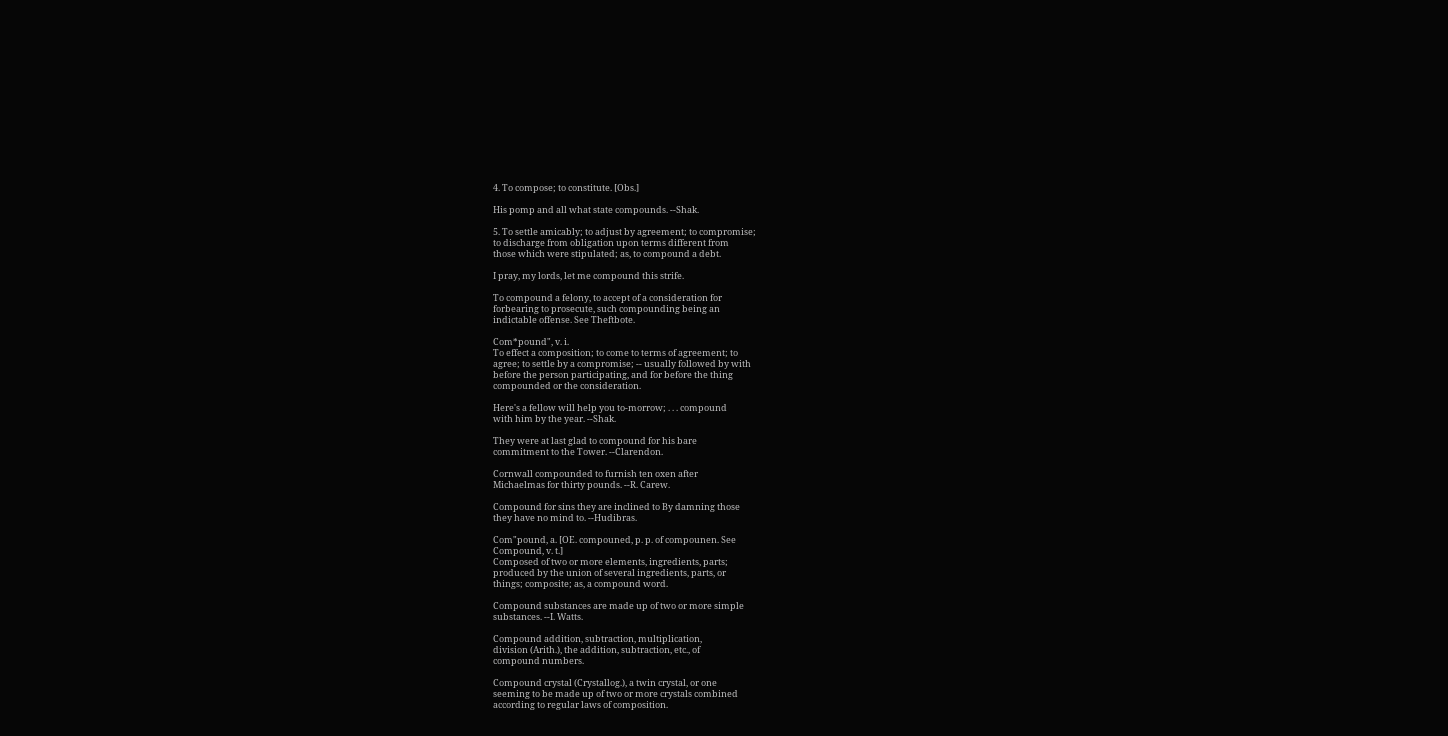4. To compose; to constitute. [Obs.]

His pomp and all what state compounds. --Shak.

5. To settle amicably; to adjust by agreement; to compromise;
to discharge from obligation upon terms different from
those which were stipulated; as, to compound a debt.

I pray, my lords, let me compound this strife.

To compound a felony, to accept of a consideration for
forbearing to prosecute, such compounding being an
indictable offense. See Theftbote.

Com*pound", v. i.
To effect a composition; to come to terms of agreement; to
agree; to settle by a compromise; -- usually followed by with
before the person participating, and for before the thing
compounded or the consideration.

Here's a fellow will help you to-morrow; . . . compound
with him by the year. --Shak.

They were at last glad to compound for his bare
commitment to the Tower. --Clarendon.

Cornwall compounded to furnish ten oxen after
Michaelmas for thirty pounds. --R. Carew.

Compound for sins they are inclined to By damning those
they have no mind to. --Hudibras.

Com"pound, a. [OE. compouned, p. p. of compounen. See
Compound, v. t.]
Composed of two or more elements, ingredients, parts;
produced by the union of several ingredients, parts, or
things; composite; as, a compound word.

Compound substances are made up of two or more simple
substances. --I. Watts.

Compound addition, subtraction, multiplication,
division (Arith.), the addition, subtraction, etc., of
compound numbers.

Compound crystal (Crystallog.), a twin crystal, or one
seeming to be made up of two or more crystals combined
according to regular laws of composition.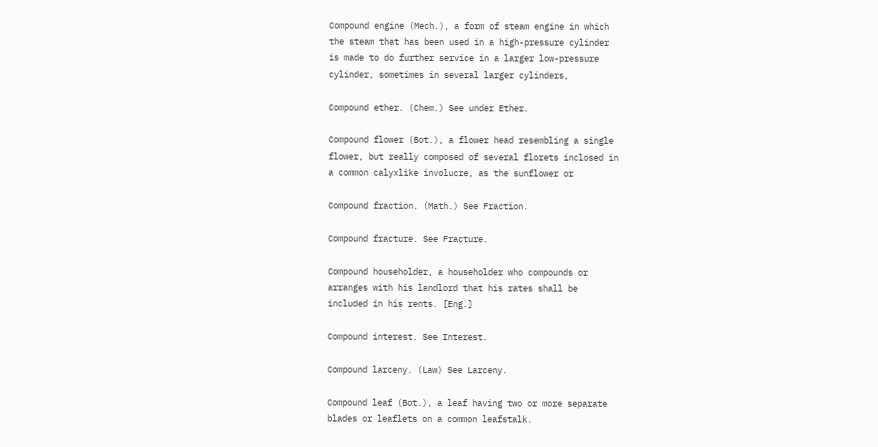Compound engine (Mech.), a form of steam engine in which
the steam that has been used in a high-pressure cylinder
is made to do further service in a larger low-pressure
cylinder, sometimes in several larger cylinders,

Compound ether. (Chem.) See under Ether.

Compound flower (Bot.), a flower head resembling a single
flower, but really composed of several florets inclosed in
a common calyxlike involucre, as the sunflower or

Compound fraction. (Math.) See Fraction.

Compound fracture. See Fracture.

Compound householder, a householder who compounds or
arranges with his landlord that his rates shall be
included in his rents. [Eng.]

Compound interest. See Interest.

Compound larceny. (Law) See Larceny.

Compound leaf (Bot.), a leaf having two or more separate
blades or leaflets on a common leafstalk.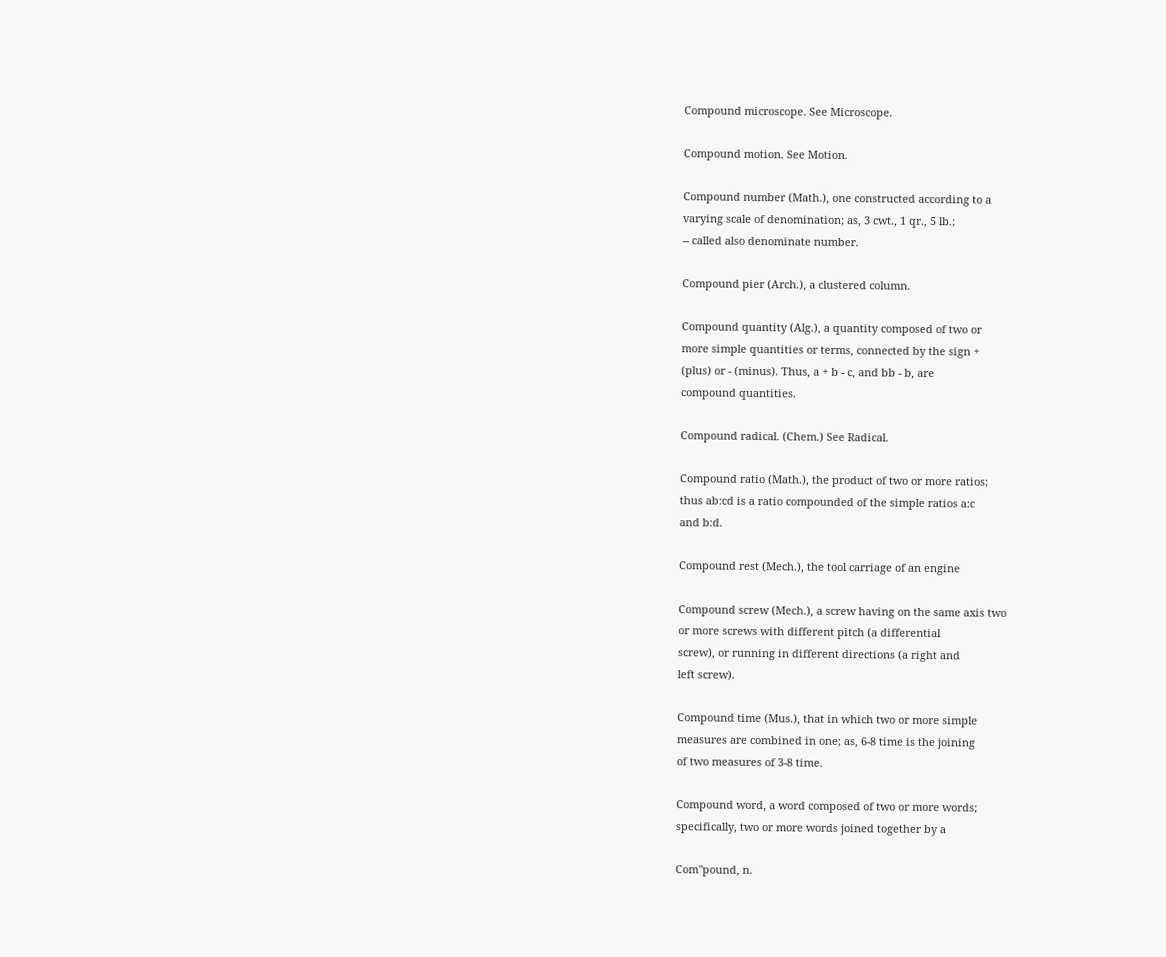Compound microscope. See Microscope.

Compound motion. See Motion.

Compound number (Math.), one constructed according to a
varying scale of denomination; as, 3 cwt., 1 qr., 5 lb.;
-- called also denominate number.

Compound pier (Arch.), a clustered column.

Compound quantity (Alg.), a quantity composed of two or
more simple quantities or terms, connected by the sign +
(plus) or - (minus). Thus, a + b - c, and bb - b, are
compound quantities.

Compound radical. (Chem.) See Radical.

Compound ratio (Math.), the product of two or more ratios;
thus ab:cd is a ratio compounded of the simple ratios a:c
and b:d.

Compound rest (Mech.), the tool carriage of an engine

Compound screw (Mech.), a screw having on the same axis two
or more screws with different pitch (a differential
screw), or running in different directions (a right and
left screw).

Compound time (Mus.), that in which two or more simple
measures are combined in one; as, 6-8 time is the joining
of two measures of 3-8 time.

Compound word, a word composed of two or more words;
specifically, two or more words joined together by a

Com"pound, n.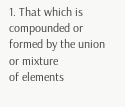1. That which is compounded or formed by the union or mixture
of elements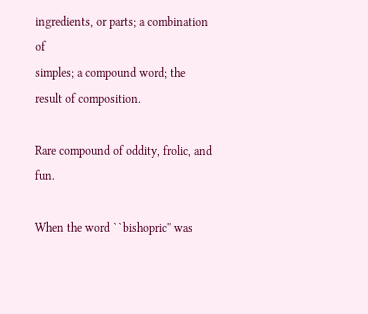ingredients, or parts; a combination of
simples; a compound word; the result of composition.

Rare compound of oddity, frolic, and fun.

When the word ``bishopric'' was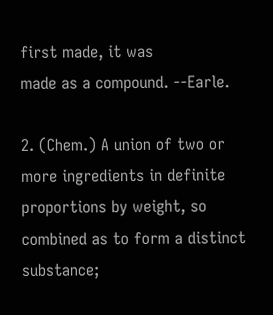first made, it was
made as a compound. --Earle.

2. (Chem.) A union of two or more ingredients in definite
proportions by weight, so combined as to form a distinct
substance;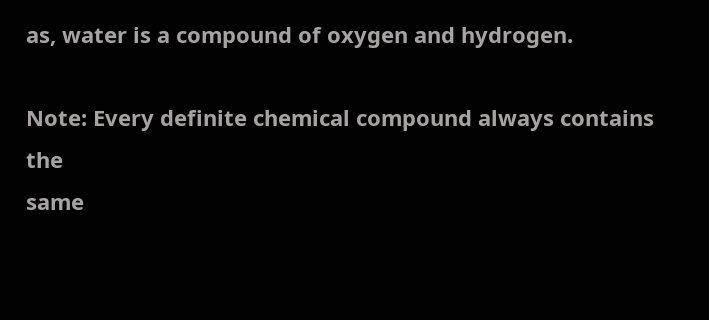as, water is a compound of oxygen and hydrogen.

Note: Every definite chemical compound always contains the
same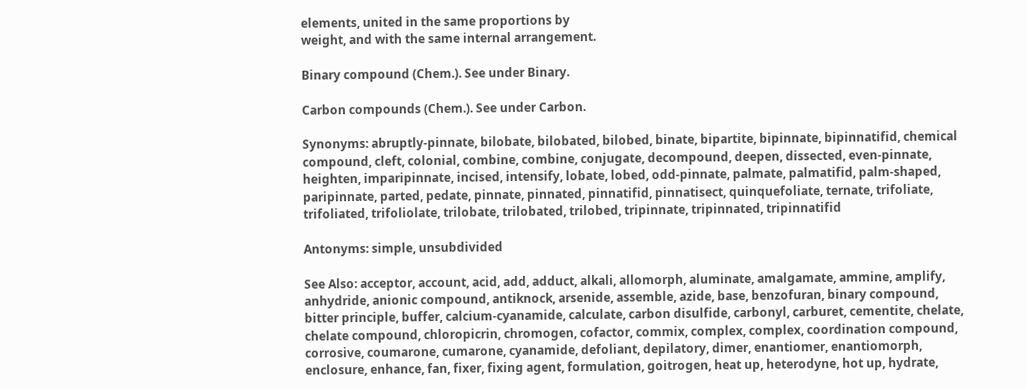elements, united in the same proportions by
weight, and with the same internal arrangement.

Binary compound (Chem.). See under Binary.

Carbon compounds (Chem.). See under Carbon.

Synonyms: abruptly-pinnate, bilobate, bilobated, bilobed, binate, bipartite, bipinnate, bipinnatifid, chemical compound, cleft, colonial, combine, combine, conjugate, decompound, deepen, dissected, even-pinnate, heighten, imparipinnate, incised, intensify, lobate, lobed, odd-pinnate, palmate, palmatifid, palm-shaped, paripinnate, parted, pedate, pinnate, pinnated, pinnatifid, pinnatisect, quinquefoliate, ternate, trifoliate, trifoliated, trifoliolate, trilobate, trilobated, trilobed, tripinnate, tripinnated, tripinnatifid

Antonyms: simple, unsubdivided

See Also: acceptor, account, acid, add, adduct, alkali, allomorph, aluminate, amalgamate, ammine, amplify, anhydride, anionic compound, antiknock, arsenide, assemble, azide, base, benzofuran, binary compound, bitter principle, buffer, calcium-cyanamide, calculate, carbon disulfide, carbonyl, carburet, cementite, chelate, chelate compound, chloropicrin, chromogen, cofactor, commix, complex, complex, coordination compound, corrosive, coumarone, cumarone, cyanamide, defoliant, depilatory, dimer, enantiomer, enantiomorph, enclosure, enhance, fan, fixer, fixing agent, formulation, goitrogen, heat up, heterodyne, hot up, hydrate,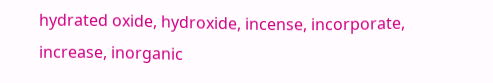hydrated oxide, hydroxide, incense, incorporate, increase, inorganic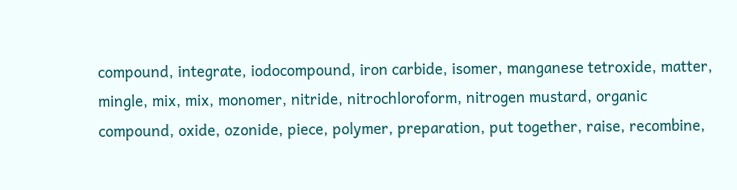compound, integrate, iodocompound, iron carbide, isomer, manganese tetroxide, matter, mingle, mix, mix, monomer, nitride, nitrochloroform, nitrogen mustard, organic compound, oxide, ozonide, piece, polymer, preparation, put together, raise, recombine,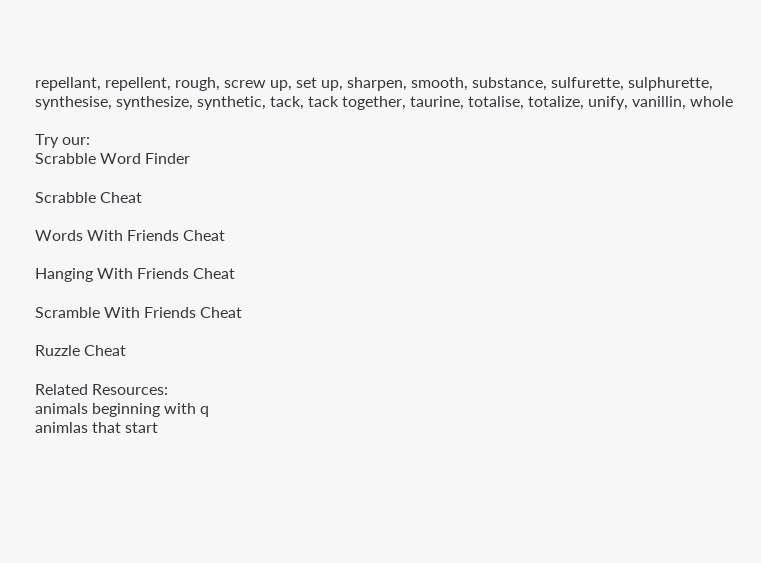repellant, repellent, rough, screw up, set up, sharpen, smooth, substance, sulfurette, sulphurette, synthesise, synthesize, synthetic, tack, tack together, taurine, totalise, totalize, unify, vanillin, whole

Try our:
Scrabble Word Finder

Scrabble Cheat

Words With Friends Cheat

Hanging With Friends Cheat

Scramble With Friends Cheat

Ruzzle Cheat

Related Resources:
animals beginning with q
animlas that start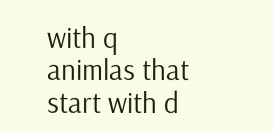with q
animlas that start with d